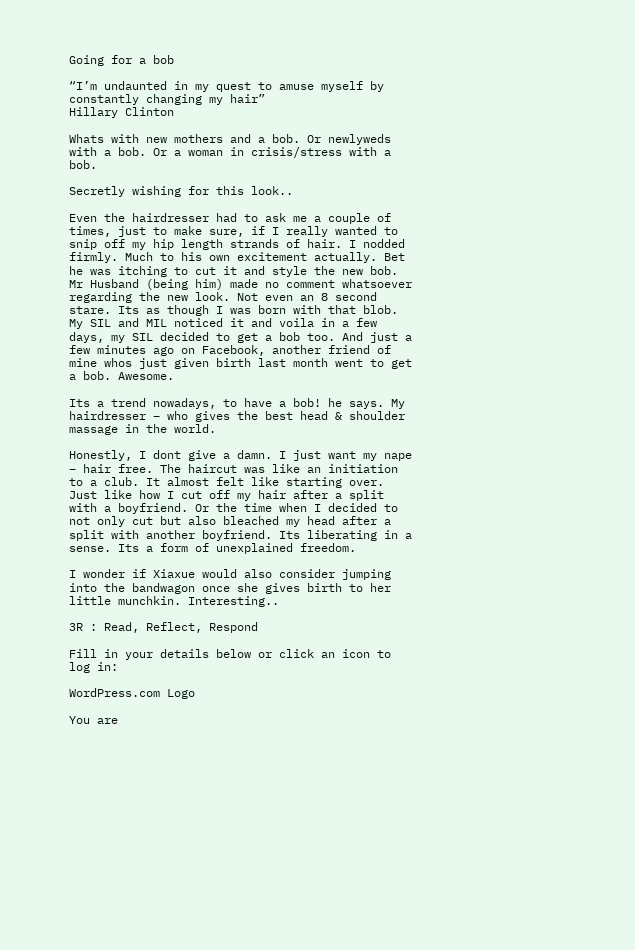Going for a bob

“I’m undaunted in my quest to amuse myself by constantly changing my hair”
Hillary Clinton

Whats with new mothers and a bob. Or newlyweds with a bob. Or a woman in crisis/stress with a bob.

Secretly wishing for this look..

Even the hairdresser had to ask me a couple of times, just to make sure, if I really wanted to snip off my hip length strands of hair. I nodded firmly. Much to his own excitement actually. Bet he was itching to cut it and style the new bob. Mr Husband (being him) made no comment whatsoever regarding the new look. Not even an 8 second stare. Its as though I was born with that blob. My SIL and MIL noticed it and voila in a few days, my SIL decided to get a bob too. And just a few minutes ago on Facebook, another friend of mine whos just given birth last month went to get a bob. Awesome.

Its a trend nowadays, to have a bob! he says. My hairdresser – who gives the best head & shoulder massage in the world.

Honestly, I dont give a damn. I just want my nape – hair free. The haircut was like an initiation to a club. It almost felt like starting over. Just like how I cut off my hair after a split with a boyfriend. Or the time when I decided to not only cut but also bleached my head after a split with another boyfriend. Its liberating in a sense. Its a form of unexplained freedom.

I wonder if Xiaxue would also consider jumping into the bandwagon once she gives birth to her little munchkin. Interesting..

3R : Read, Reflect, Respond

Fill in your details below or click an icon to log in:

WordPress.com Logo

You are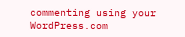commenting using your WordPress.com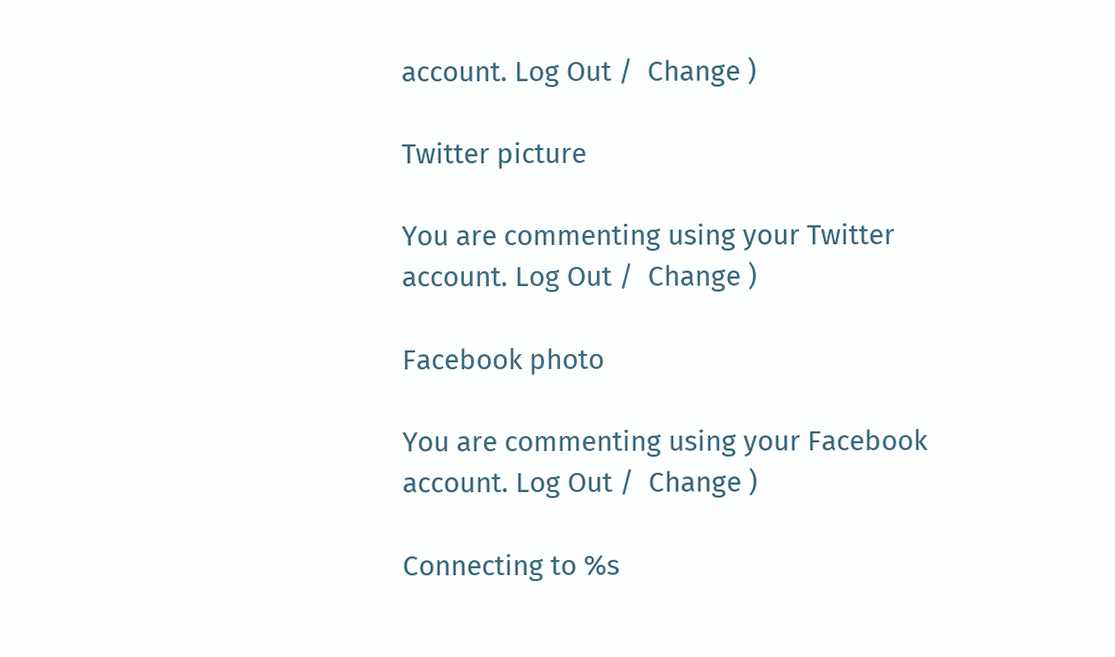account. Log Out /  Change )

Twitter picture

You are commenting using your Twitter account. Log Out /  Change )

Facebook photo

You are commenting using your Facebook account. Log Out /  Change )

Connecting to %s